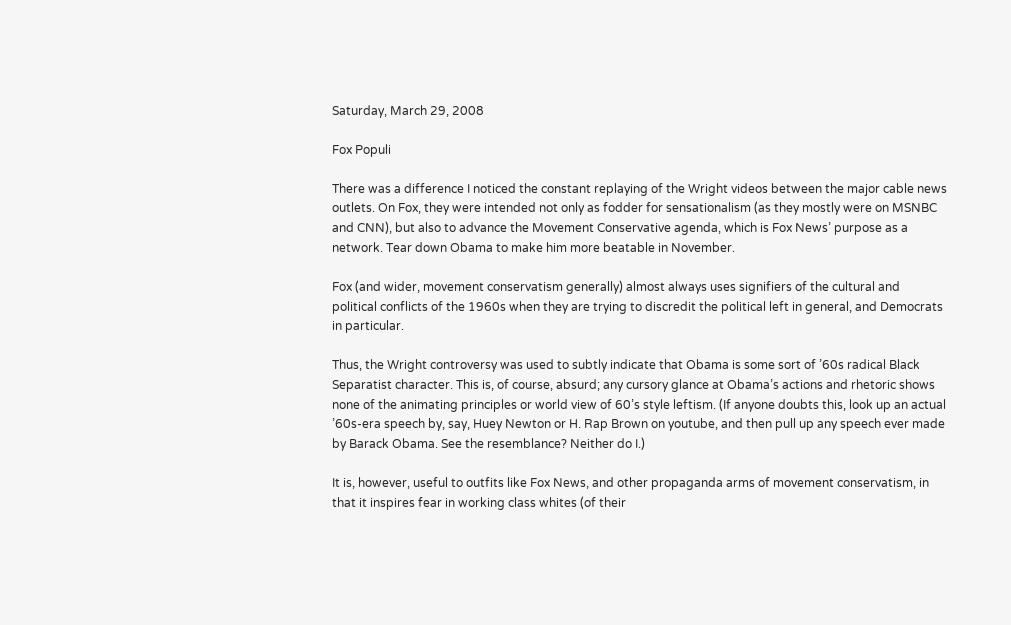Saturday, March 29, 2008

Fox Populi

There was a difference I noticed the constant replaying of the Wright videos between the major cable news outlets. On Fox, they were intended not only as fodder for sensationalism (as they mostly were on MSNBC and CNN), but also to advance the Movement Conservative agenda, which is Fox News’ purpose as a network. Tear down Obama to make him more beatable in November.

Fox (and wider, movement conservatism generally) almost always uses signifiers of the cultural and political conflicts of the 1960s when they are trying to discredit the political left in general, and Democrats in particular.

Thus, the Wright controversy was used to subtly indicate that Obama is some sort of ’60s radical Black Separatist character. This is, of course, absurd; any cursory glance at Obama’s actions and rhetoric shows none of the animating principles or world view of 60’s style leftism. (If anyone doubts this, look up an actual ’60s-era speech by, say, Huey Newton or H. Rap Brown on youtube, and then pull up any speech ever made by Barack Obama. See the resemblance? Neither do I.)

It is, however, useful to outfits like Fox News, and other propaganda arms of movement conservatism, in that it inspires fear in working class whites (of their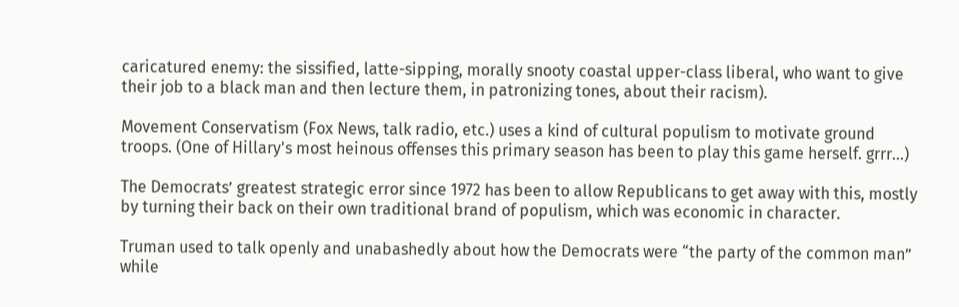caricatured enemy: the sissified, latte-sipping, morally snooty coastal upper-class liberal, who want to give their job to a black man and then lecture them, in patronizing tones, about their racism).

Movement Conservatism (Fox News, talk radio, etc.) uses a kind of cultural populism to motivate ground troops. (One of Hillary's most heinous offenses this primary season has been to play this game herself. grrr...)

The Democrats’ greatest strategic error since 1972 has been to allow Republicans to get away with this, mostly by turning their back on their own traditional brand of populism, which was economic in character.

Truman used to talk openly and unabashedly about how the Democrats were “the party of the common man” while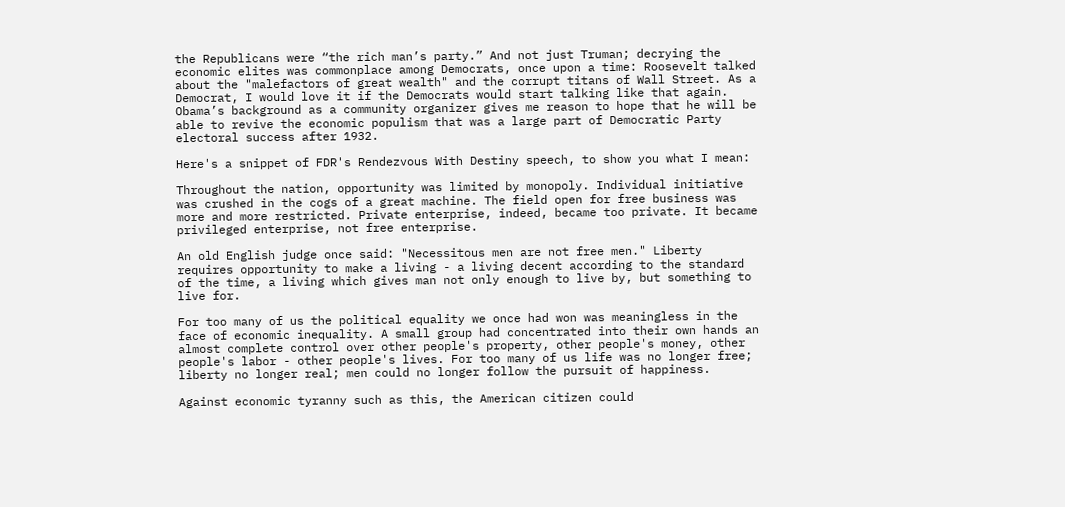the Republicans were “the rich man’s party.” And not just Truman; decrying the economic elites was commonplace among Democrats, once upon a time: Roosevelt talked about the "malefactors of great wealth" and the corrupt titans of Wall Street. As a Democrat, I would love it if the Democrats would start talking like that again. Obama’s background as a community organizer gives me reason to hope that he will be able to revive the economic populism that was a large part of Democratic Party electoral success after 1932.

Here's a snippet of FDR's Rendezvous With Destiny speech, to show you what I mean:

Throughout the nation, opportunity was limited by monopoly. Individual initiative was crushed in the cogs of a great machine. The field open for free business was more and more restricted. Private enterprise, indeed, became too private. It became privileged enterprise, not free enterprise.

An old English judge once said: "Necessitous men are not free men." Liberty requires opportunity to make a living - a living decent according to the standard of the time, a living which gives man not only enough to live by, but something to live for.

For too many of us the political equality we once had won was meaningless in the face of economic inequality. A small group had concentrated into their own hands an almost complete control over other people's property, other people's money, other people's labor - other people's lives. For too many of us life was no longer free; liberty no longer real; men could no longer follow the pursuit of happiness.

Against economic tyranny such as this, the American citizen could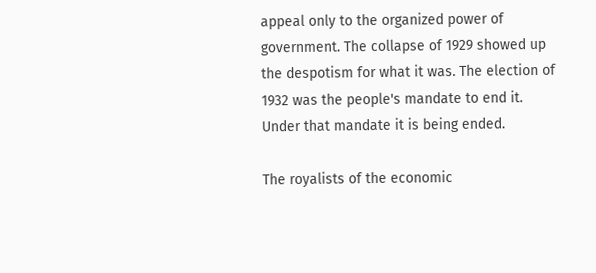appeal only to the organized power of government. The collapse of 1929 showed up the despotism for what it was. The election of 1932 was the people's mandate to end it. Under that mandate it is being ended.

The royalists of the economic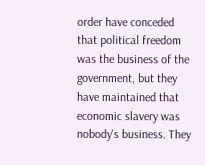order have conceded that political freedom was the business of the government, but they have maintained that economic slavery was nobody's business. They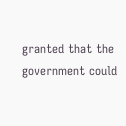granted that the government could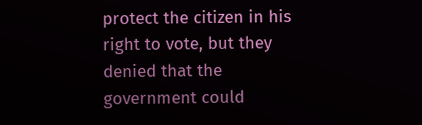protect the citizen in his right to vote, but they denied that the government could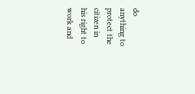do anything to protect the citizen in his right to work and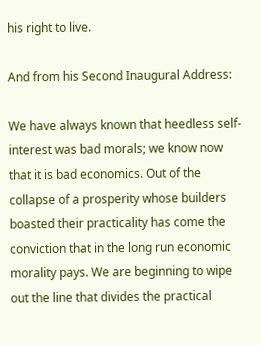his right to live.

And from his Second Inaugural Address:

We have always known that heedless self-interest was bad morals; we know now that it is bad economics. Out of the collapse of a prosperity whose builders boasted their practicality has come the conviction that in the long run economic morality pays. We are beginning to wipe out the line that divides the practical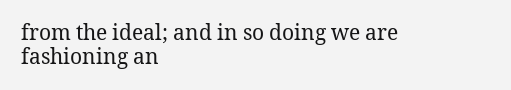from the ideal; and in so doing we are fashioning an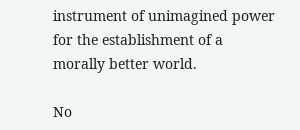instrument of unimagined power for the establishment of a morally better world.

No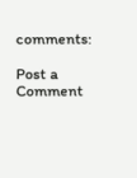comments:

Post a Comment